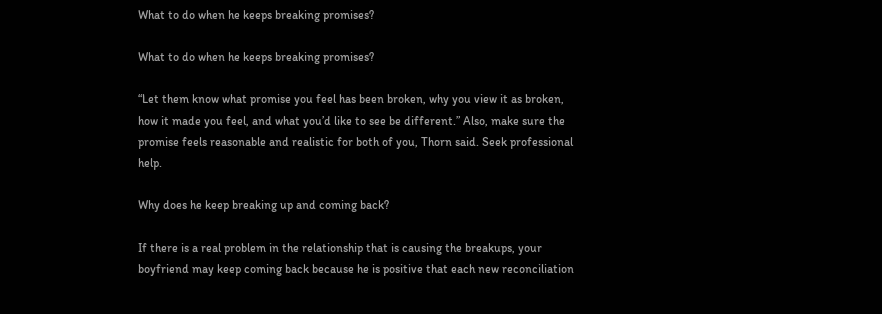What to do when he keeps breaking promises?

What to do when he keeps breaking promises?

“Let them know what promise you feel has been broken, why you view it as broken, how it made you feel, and what you’d like to see be different.” Also, make sure the promise feels reasonable and realistic for both of you, Thorn said. Seek professional help.

Why does he keep breaking up and coming back?

If there is a real problem in the relationship that is causing the breakups, your boyfriend may keep coming back because he is positive that each new reconciliation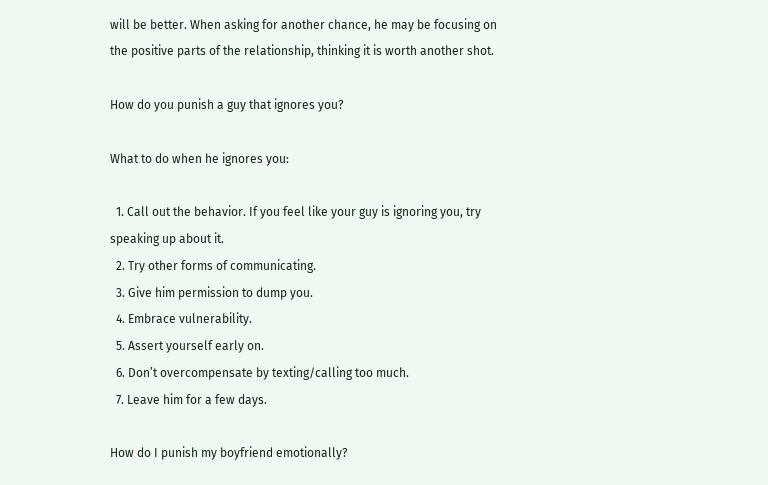will be better. When asking for another chance, he may be focusing on the positive parts of the relationship, thinking it is worth another shot.

How do you punish a guy that ignores you?

What to do when he ignores you:

  1. Call out the behavior. If you feel like your guy is ignoring you, try speaking up about it.
  2. Try other forms of communicating.
  3. Give him permission to dump you.
  4. Embrace vulnerability.
  5. Assert yourself early on.
  6. Don’t overcompensate by texting/calling too much.
  7. Leave him for a few days.

How do I punish my boyfriend emotionally?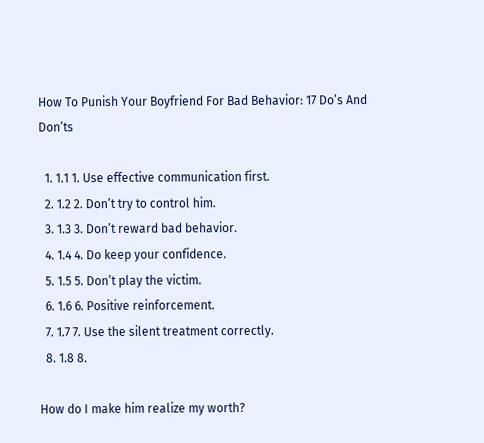How To Punish Your Boyfriend For Bad Behavior: 17 Do’s And Don’ts

  1. 1.1 1. Use effective communication first.
  2. 1.2 2. Don’t try to control him.
  3. 1.3 3. Don’t reward bad behavior.
  4. 1.4 4. Do keep your confidence.
  5. 1.5 5. Don’t play the victim.
  6. 1.6 6. Positive reinforcement.
  7. 1.7 7. Use the silent treatment correctly.
  8. 1.8 8.

How do I make him realize my worth?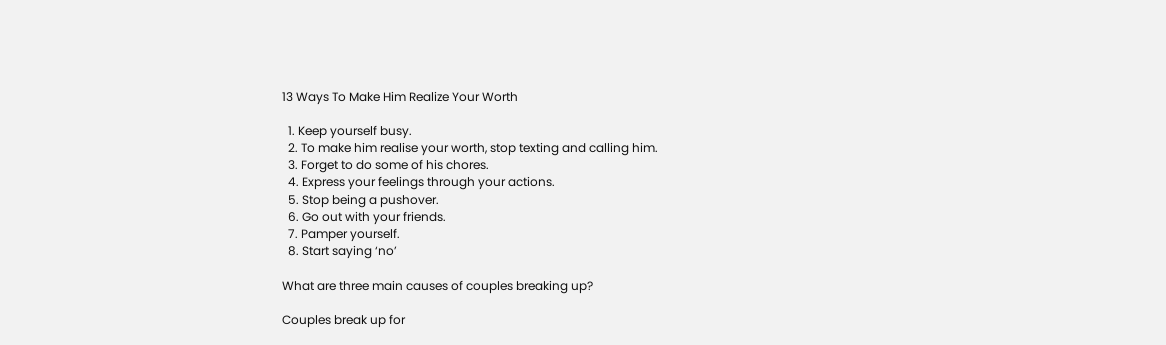13 Ways To Make Him Realize Your Worth

  1. Keep yourself busy.
  2. To make him realise your worth, stop texting and calling him.
  3. Forget to do some of his chores.
  4. Express your feelings through your actions.
  5. Stop being a pushover.
  6. Go out with your friends.
  7. Pamper yourself.
  8. Start saying ‘no’

What are three main causes of couples breaking up?

Couples break up for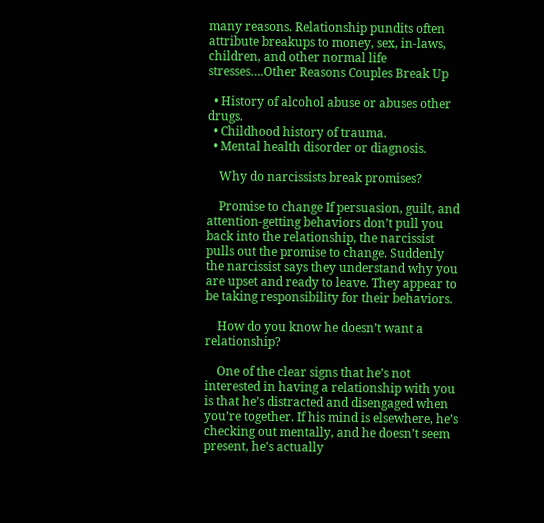many reasons. Relationship pundits often attribute breakups to money, sex, in-laws, children, and other normal life stresses….Other Reasons Couples Break Up

  • History of alcohol abuse or abuses other drugs.
  • Childhood history of trauma.
  • Mental health disorder or diagnosis.

    Why do narcissists break promises?

    Promise to change If persuasion, guilt, and attention-getting behaviors don’t pull you back into the relationship, the narcissist pulls out the promise to change. Suddenly the narcissist says they understand why you are upset and ready to leave. They appear to be taking responsibility for their behaviors.

    How do you know he doesn’t want a relationship?

    One of the clear signs that he’s not interested in having a relationship with you is that he’s distracted and disengaged when you’re together. If his mind is elsewhere, he’s checking out mentally, and he doesn’t seem present, he’s actually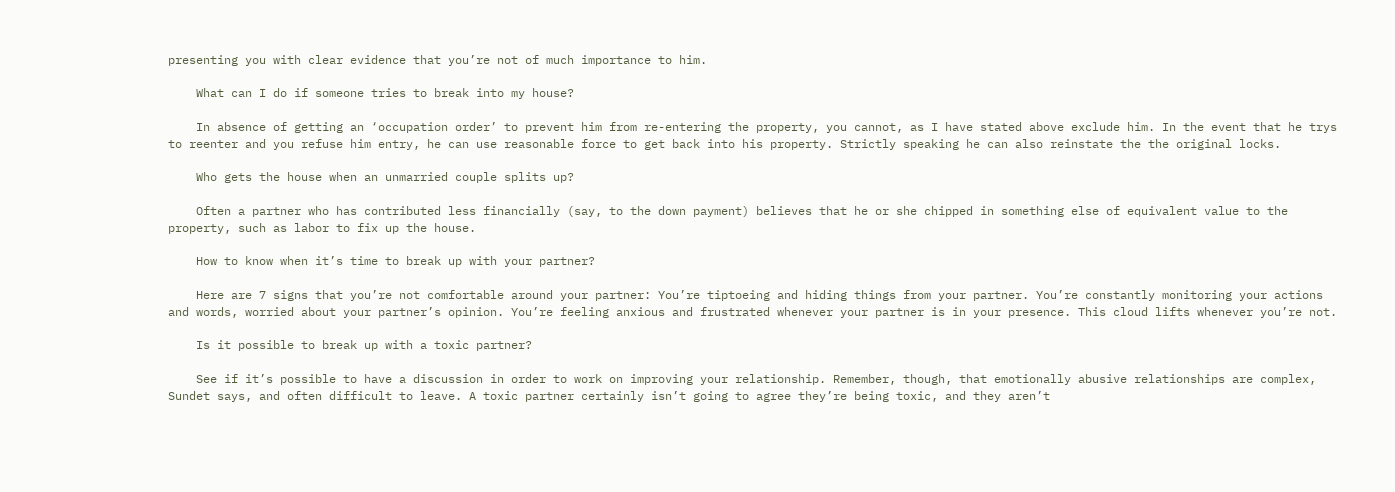presenting you with clear evidence that you’re not of much importance to him.

    What can I do if someone tries to break into my house?

    In absence of getting an ‘occupation order’ to prevent him from re-entering the property, you cannot, as I have stated above exclude him. In the event that he trys to reenter and you refuse him entry, he can use reasonable force to get back into his property. Strictly speaking he can also reinstate the the original locks.

    Who gets the house when an unmarried couple splits up?

    Often a partner who has contributed less financially (say, to the down payment) believes that he or she chipped in something else of equivalent value to the property, such as labor to fix up the house.

    How to know when it’s time to break up with your partner?

    Here are 7 signs that you’re not comfortable around your partner: You’re tiptoeing and hiding things from your partner. You’re constantly monitoring your actions and words, worried about your partner’s opinion. You’re feeling anxious and frustrated whenever your partner is in your presence. This cloud lifts whenever you’re not.

    Is it possible to break up with a toxic partner?

    See if it’s possible to have a discussion in order to work on improving your relationship. Remember, though, that emotionally abusive relationships are complex, Sundet says, and often difficult to leave. A toxic partner certainly isn’t going to agree they’re being toxic, and they aren’t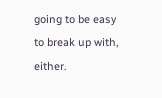going to be easy to break up with, either.